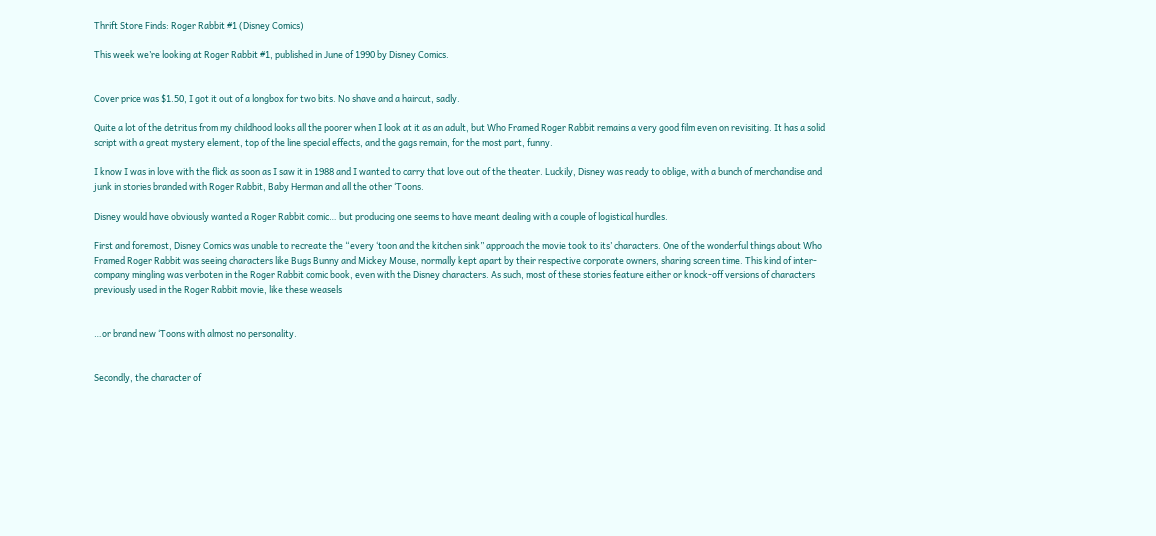Thrift Store Finds: Roger Rabbit #1 (Disney Comics)

This week we’re looking at Roger Rabbit #1, published in June of 1990 by Disney Comics.


Cover price was $1.50, I got it out of a longbox for two bits. No shave and a haircut, sadly.

Quite a lot of the detritus from my childhood looks all the poorer when I look at it as an adult, but Who Framed Roger Rabbit remains a very good film even on revisiting. It has a solid script with a great mystery element, top of the line special effects, and the gags remain, for the most part, funny.

I know I was in love with the flick as soon as I saw it in 1988 and I wanted to carry that love out of the theater. Luckily, Disney was ready to oblige, with a bunch of merchandise and junk in stories branded with Roger Rabbit, Baby Herman and all the other ‘Toons.

Disney would have obviously wanted a Roger Rabbit comic… but producing one seems to have meant dealing with a couple of logistical hurdles.

First and foremost, Disney Comics was unable to recreate the “every ‘toon and the kitchen sink” approach the movie took to its’ characters. One of the wonderful things about Who Framed Roger Rabbit was seeing characters like Bugs Bunny and Mickey Mouse, normally kept apart by their respective corporate owners, sharing screen time. This kind of inter-company mingling was verboten in the Roger Rabbit comic book, even with the Disney characters. As such, most of these stories feature either or knock-off versions of characters previously used in the Roger Rabbit movie, like these weasels


…or brand new ‘Toons with almost no personality.


Secondly, the character of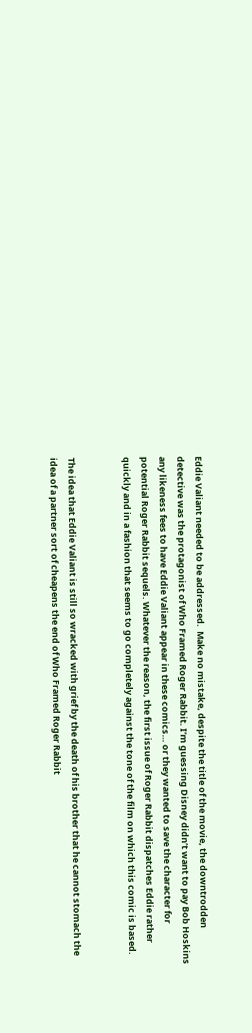Eddie Valiant needed to be addressed.  Make no mistake, despite the title of the movie, the downtrodden detective was the protagonist of Who Framed Roger Rabbit. I’m guessing Disney didn’t want to pay Bob Hoskins any likeness fees to have Eddie Valiant appear in these comics… or they wanted to save the character for potential Roger Rabbit sequels. Whatever the reason, the first issue of Roger Rabbit dispatches Eddie rather quickly and in a fashion that seems to go completely against the tone of the film on which this comic is based.


The idea that Eddie Valiant is still so wracked with grief by the death of his brother that he cannot stomach the idea of a partner sort of cheapens the end of Who Framed Roger Rabbit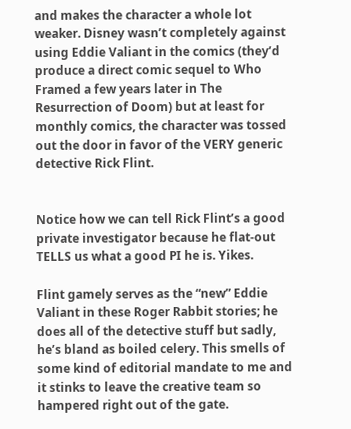and makes the character a whole lot weaker. Disney wasn’t completely against using Eddie Valiant in the comics (they’d produce a direct comic sequel to Who Framed a few years later in The Resurrection of Doom) but at least for monthly comics, the character was tossed out the door in favor of the VERY generic detective Rick Flint.


Notice how we can tell Rick Flint’s a good private investigator because he flat-out TELLS us what a good PI he is. Yikes.

Flint gamely serves as the “new” Eddie Valiant in these Roger Rabbit stories; he does all of the detective stuff but sadly, he’s bland as boiled celery. This smells of some kind of editorial mandate to me and it stinks to leave the creative team so hampered right out of the gate.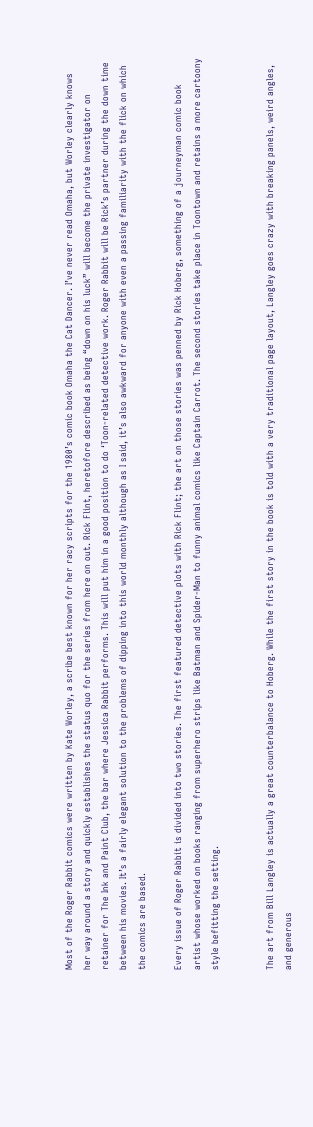Most of the Roger Rabbit comics were written by Kate Worley, a scribe best known for her racy scripts for the 1980’s comic book Omaha the Cat Dancer. I’ve never read Omaha, but Worley clearly knows her way around a story and quickly establishes the status quo for the series from here on out. Rick Flint, heretofore described as being “down on his luck” will become the private investigator on retainer for The Ink and Paint Club, the bar where Jessica Rabbit performs. This will put him in a good position to do ‘Toon-related detective work. Roger Rabbit will be Rick’s partner during the down time between his movies. It’s a fairly elegant solution to the problems of dipping into this world monthly although as I said, it’s also awkward for anyone with even a passing familiarity with the flick on which the comics are based.

Every issue of Roger Rabbit is divided into two stories. The first featured detective plots with Rick Flint; the art on those stories was penned by Rick Hoberg, something of a journeyman comic book artist whose worked on books ranging from superhero strips like Batman and Spider-Man to funny animal comics like Captain Carrot. The second stories take place in Toontown and retains a more cartoony style befitting the setting.


The art from Bill Langley is actually a great counterbalance to Hoberg. While the first story in the book is told with a very traditional page layout, Langley goes crazy with breaking panels, weird angles, and generous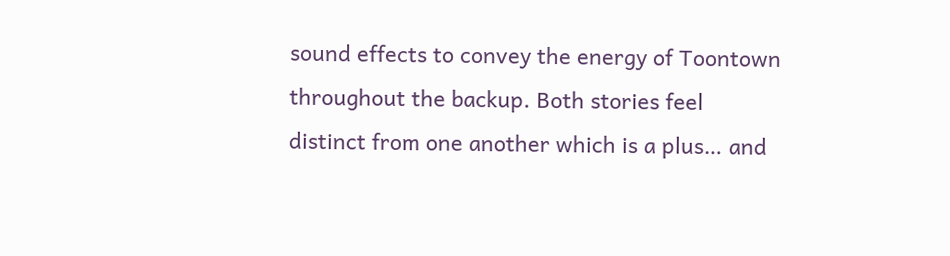sound effects to convey the energy of Toontown throughout the backup. Both stories feel distinct from one another which is a plus… and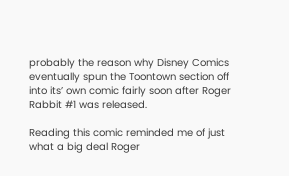probably the reason why Disney Comics eventually spun the Toontown section off into its’ own comic fairly soon after Roger Rabbit #1 was released.

Reading this comic reminded me of just what a big deal Roger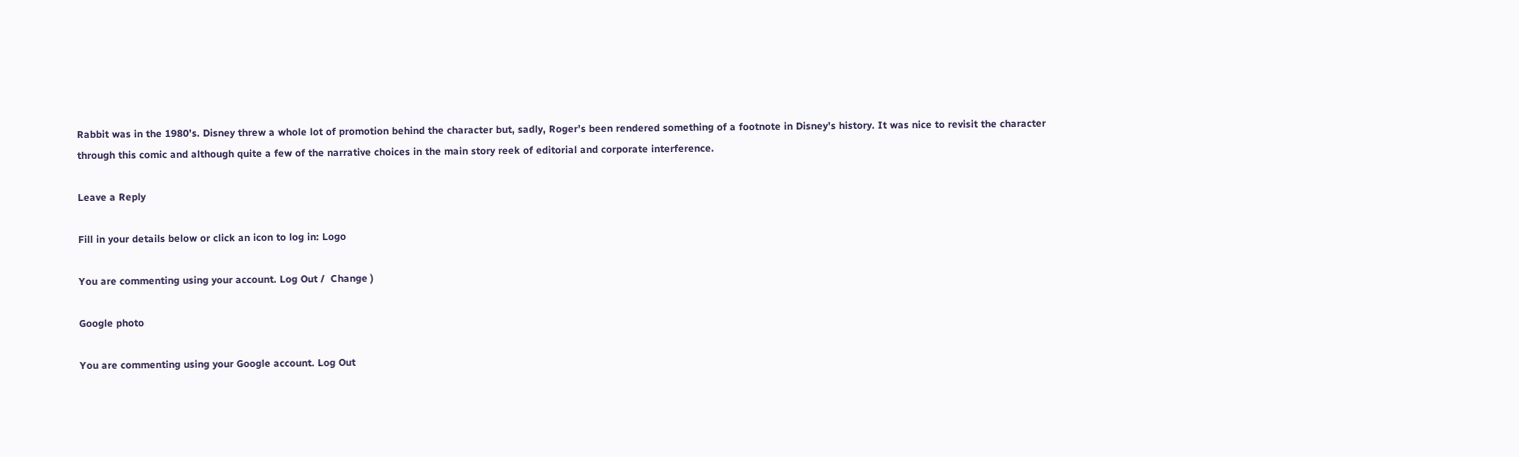Rabbit was in the 1980’s. Disney threw a whole lot of promotion behind the character but, sadly, Roger’s been rendered something of a footnote in Disney’s history. It was nice to revisit the character through this comic and although quite a few of the narrative choices in the main story reek of editorial and corporate interference.

Leave a Reply

Fill in your details below or click an icon to log in: Logo

You are commenting using your account. Log Out /  Change )

Google photo

You are commenting using your Google account. Log Out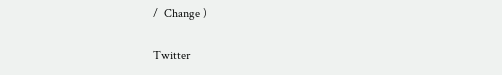/  Change )

Twitter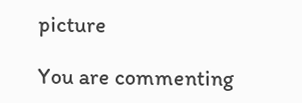picture

You are commenting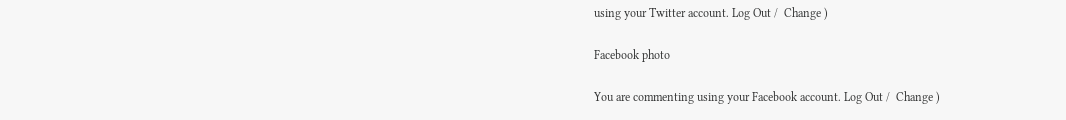using your Twitter account. Log Out /  Change )

Facebook photo

You are commenting using your Facebook account. Log Out /  Change )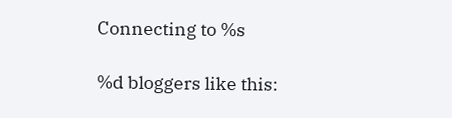Connecting to %s

%d bloggers like this: